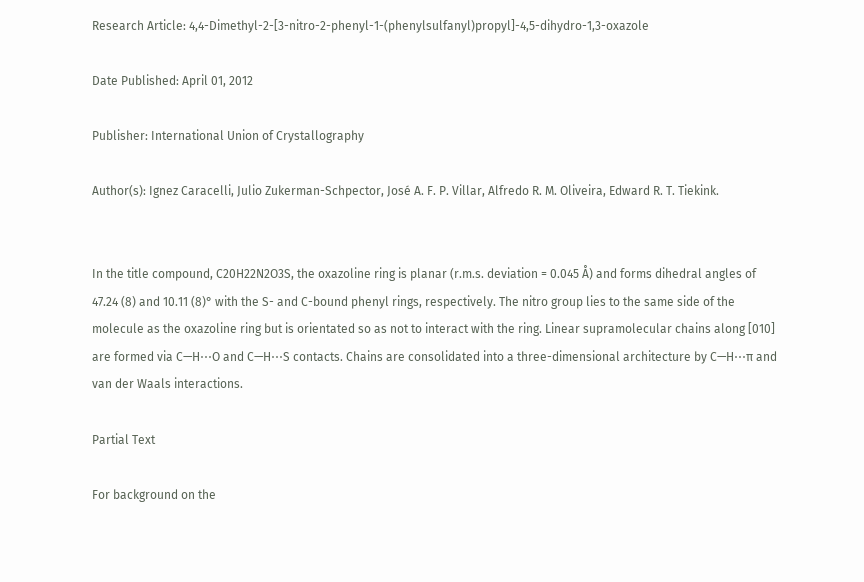Research Article: 4,4-Dimethyl-2-[3-nitro-2-phenyl-1-(phenylsulfanyl)propyl]-4,5-dihydro-1,3-oxazole

Date Published: April 01, 2012

Publisher: International Union of Crystallography

Author(s): Ignez Caracelli, Julio Zukerman-Schpector, José A. F. P. Villar, Alfredo R. M. Oliveira, Edward R. T. Tiekink.


In the title compound, C20H22N2O3S, the oxazoline ring is planar (r.m.s. deviation = 0.045 Å) and forms dihedral angles of 47.24 (8) and 10.11 (8)° with the S- and C-bound phenyl rings, respectively. The nitro group lies to the same side of the molecule as the oxazoline ring but is orientated so as not to interact with the ring. Linear supramolecular chains along [010] are formed via C—H⋯O and C—H⋯S contacts. Chains are consolidated into a three-dimensional architecture by C—H⋯π and van der Waals interactions.

Partial Text

For background on the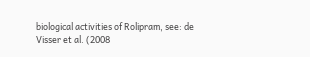biological activities of Rolipram, see: de Visser et al. (2008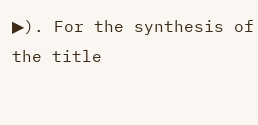▶). For the synthesis of the title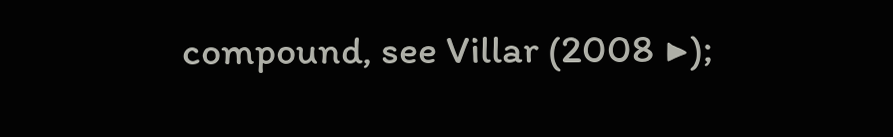compound, see Villar (2008 ▶);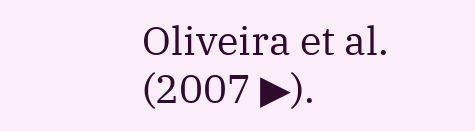Oliveira et al. (2007 ▶).